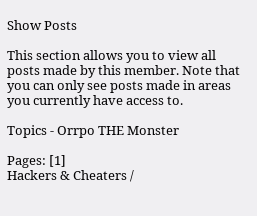Show Posts

This section allows you to view all posts made by this member. Note that you can only see posts made in areas you currently have access to.

Topics - Orrpo THE Monster

Pages: [1]
Hackers & Cheaters /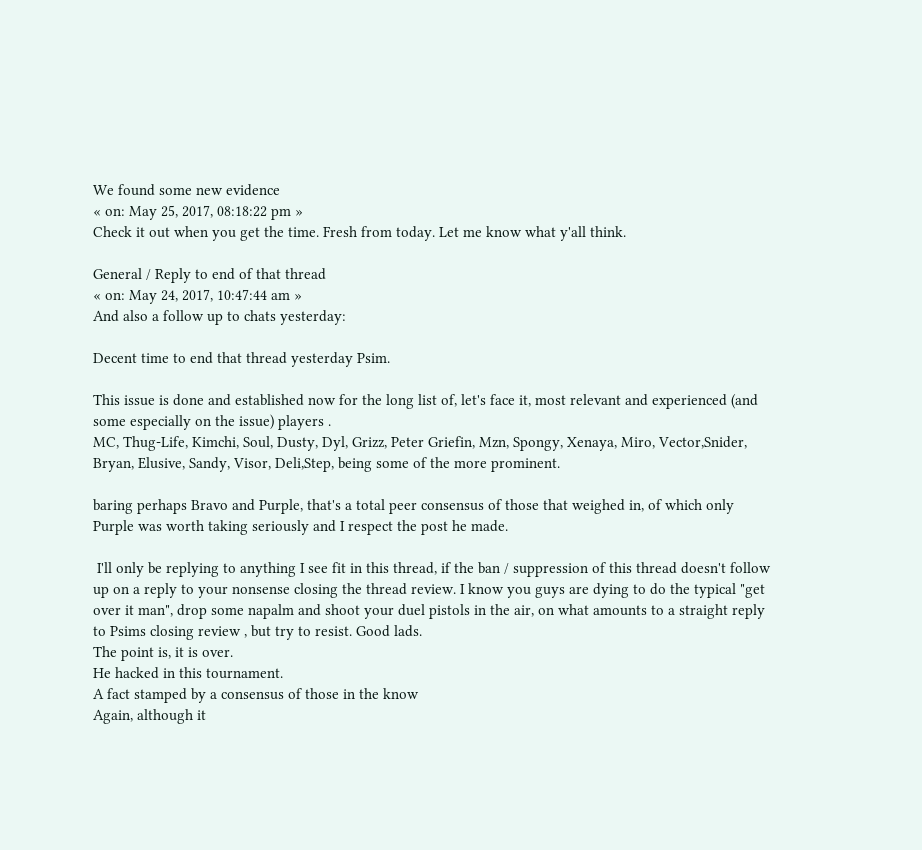We found some new evidence
« on: May 25, 2017, 08:18:22 pm »
Check it out when you get the time. Fresh from today. Let me know what y'all think.

General / Reply to end of that thread
« on: May 24, 2017, 10:47:44 am »
And also a follow up to chats yesterday:

Decent time to end that thread yesterday Psim.

This issue is done and established now for the long list of, let's face it, most relevant and experienced (and some especially on the issue) players .
MC, Thug-Life, Kimchi, Soul, Dusty, Dyl, Grizz, Peter Griefin, Mzn, Spongy, Xenaya, Miro, Vector,Snider, Bryan, Elusive, Sandy, Visor, Deli,Step, being some of the more prominent.

baring perhaps Bravo and Purple, that's a total peer consensus of those that weighed in, of which only Purple was worth taking seriously and I respect the post he made.

 I'll only be replying to anything I see fit in this thread, if the ban / suppression of this thread doesn't follow up on a reply to your nonsense closing the thread review. I know you guys are dying to do the typical "get over it man", drop some napalm and shoot your duel pistols in the air, on what amounts to a straight reply to Psims closing review , but try to resist. Good lads.
The point is, it is over.
He hacked in this tournament.
A fact stamped by a consensus of those in the know
Again, although it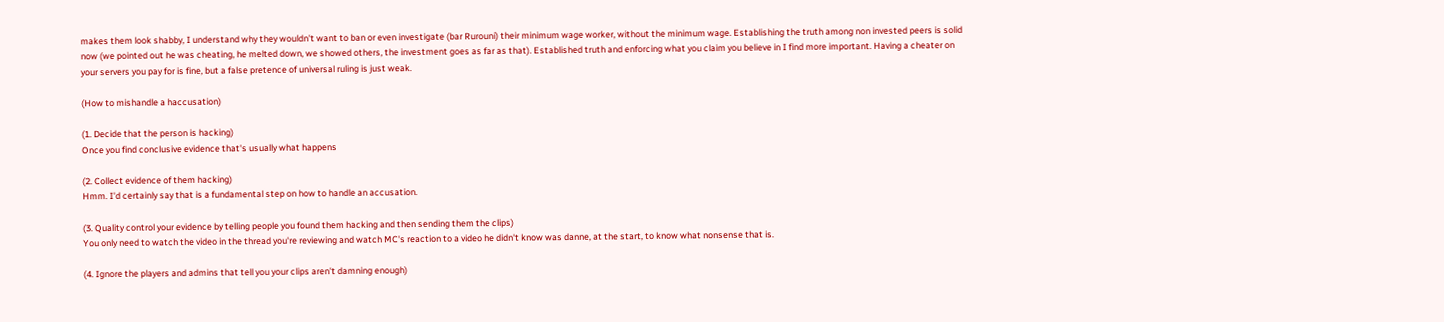makes them look shabby, I understand why they wouldn't want to ban or even investigate (bar Rurouni) their minimum wage worker, without the minimum wage. Establishing the truth among non invested peers is solid now (we pointed out he was cheating, he melted down, we showed others, the investment goes as far as that). Established truth and enforcing what you claim you believe in I find more important. Having a cheater on your servers you pay for is fine, but a false pretence of universal ruling is just weak.

(How to mishandle a haccusation)

(1. Decide that the person is hacking)
Once you find conclusive evidence that's usually what happens

(2. Collect evidence of them hacking)
Hmm. I'd certainly say that is a fundamental step on how to handle an accusation.

(3. Quality control your evidence by telling people you found them hacking and then sending them the clips)
You only need to watch the video in the thread you're reviewing and watch MC's reaction to a video he didn't know was danne, at the start, to know what nonsense that is.

(4. Ignore the players and admins that tell you your clips aren't damning enough)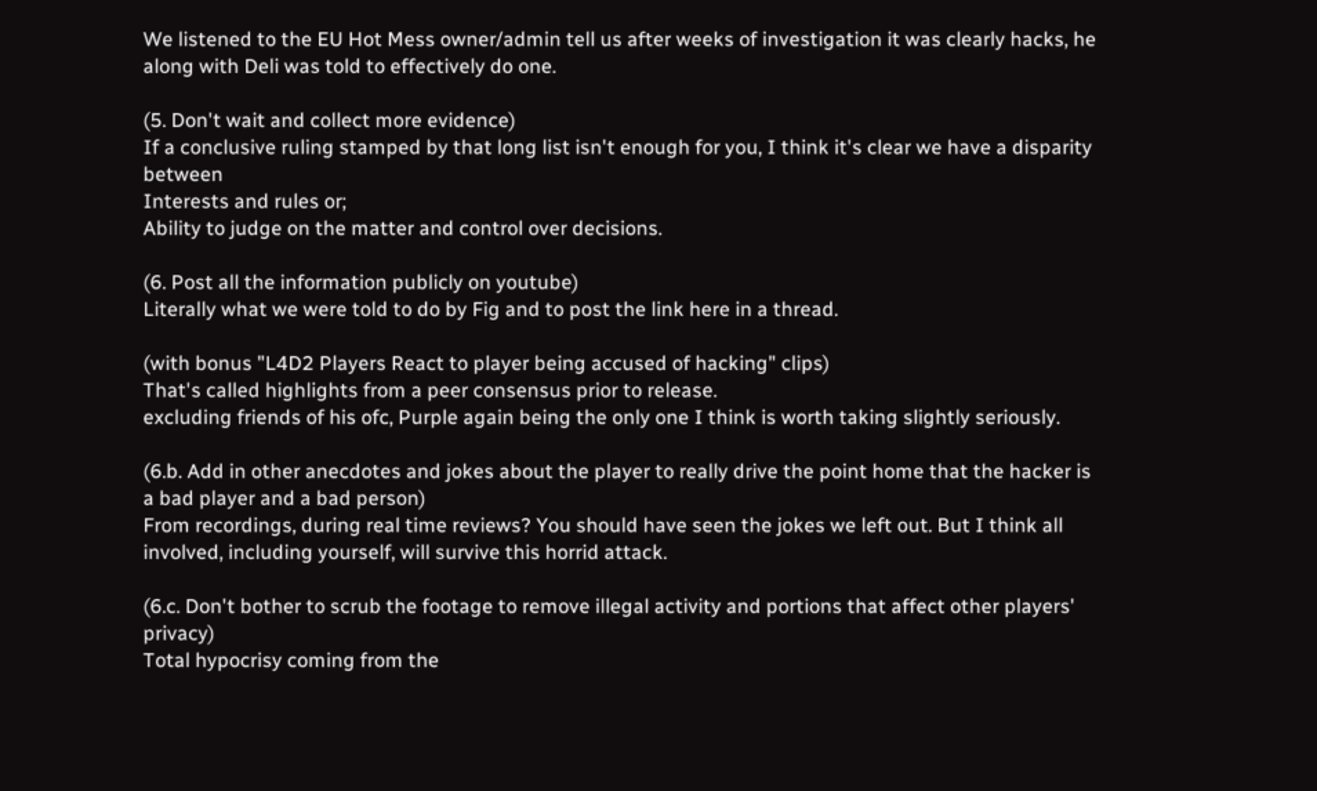We listened to the EU Hot Mess owner/admin tell us after weeks of investigation it was clearly hacks, he along with Deli was told to effectively do one.

(5. Don't wait and collect more evidence)
If a conclusive ruling stamped by that long list isn't enough for you, I think it's clear we have a disparity between
Interests and rules or;
Ability to judge on the matter and control over decisions.

(6. Post all the information publicly on youtube)
Literally what we were told to do by Fig and to post the link here in a thread.

(with bonus "L4D2 Players React to player being accused of hacking" clips)
That's called highlights from a peer consensus prior to release.
excluding friends of his ofc, Purple again being the only one I think is worth taking slightly seriously.

(6.b. Add in other anecdotes and jokes about the player to really drive the point home that the hacker is a bad player and a bad person)
From recordings, during real time reviews? You should have seen the jokes we left out. But I think all involved, including yourself, will survive this horrid attack.

(6.c. Don't bother to scrub the footage to remove illegal activity and portions that affect other players' privacy)
Total hypocrisy coming from the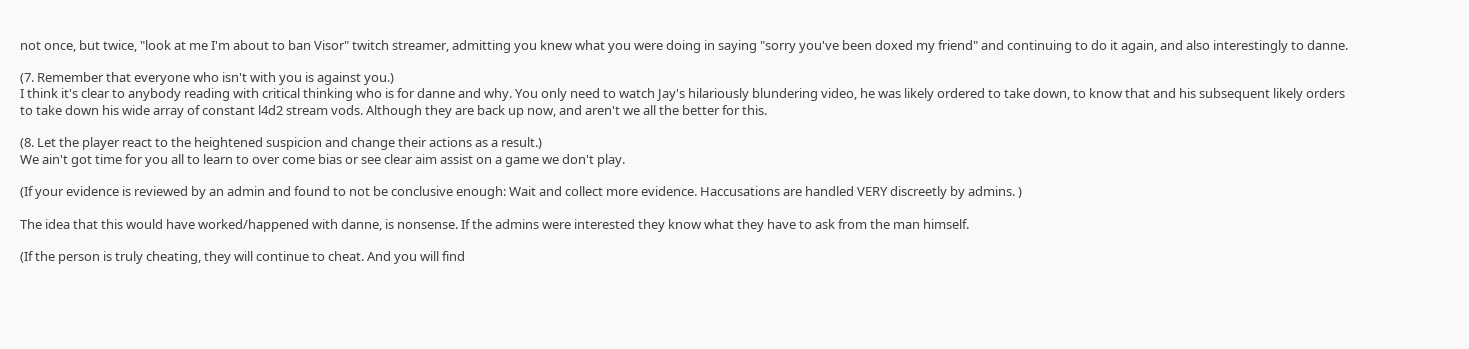not once, but twice, "look at me I'm about to ban Visor" twitch streamer, admitting you knew what you were doing in saying "sorry you've been doxed my friend" and continuing to do it again, and also interestingly to danne.

(7. Remember that everyone who isn't with you is against you.)
I think it's clear to anybody reading with critical thinking who is for danne and why. You only need to watch Jay's hilariously blundering video, he was likely ordered to take down, to know that and his subsequent likely orders to take down his wide array of constant l4d2 stream vods. Although they are back up now, and aren't we all the better for this.

(8. Let the player react to the heightened suspicion and change their actions as a result.)
We ain't got time for you all to learn to over come bias or see clear aim assist on a game we don't play.

(If your evidence is reviewed by an admin and found to not be conclusive enough: Wait and collect more evidence. Haccusations are handled VERY discreetly by admins. )

The idea that this would have worked/happened with danne, is nonsense. If the admins were interested they know what they have to ask from the man himself.

(If the person is truly cheating, they will continue to cheat. And you will find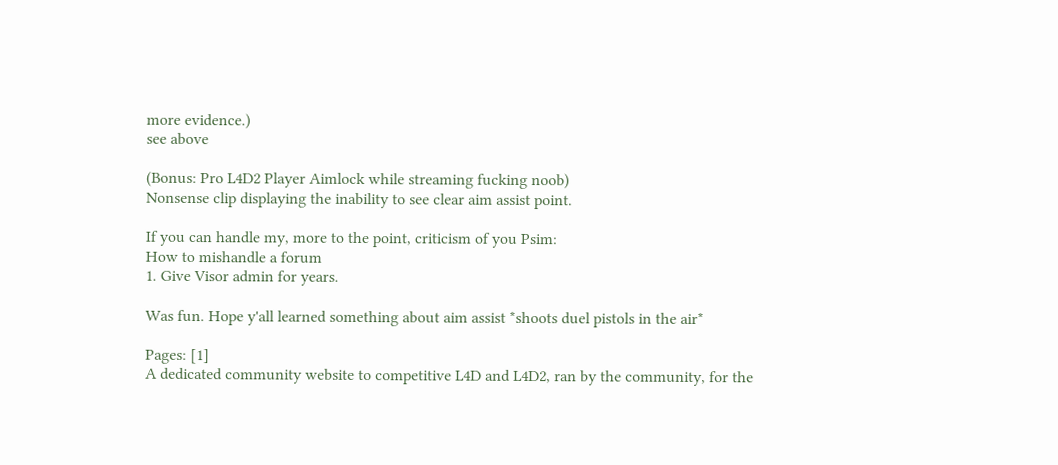more evidence.)
see above

(Bonus: Pro L4D2 Player Aimlock while streaming fucking noob)
Nonsense clip displaying the inability to see clear aim assist point.

If you can handle my, more to the point, criticism of you Psim:
How to mishandle a forum
1. Give Visor admin for years.

Was fun. Hope y'all learned something about aim assist *shoots duel pistols in the air*

Pages: [1]
A dedicated community website to competitive L4D and L4D2, ran by the community, for the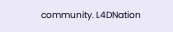community. L4DNation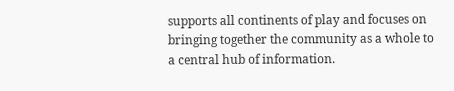supports all continents of play and focuses on bringing together the community as a whole to a central hub of information.